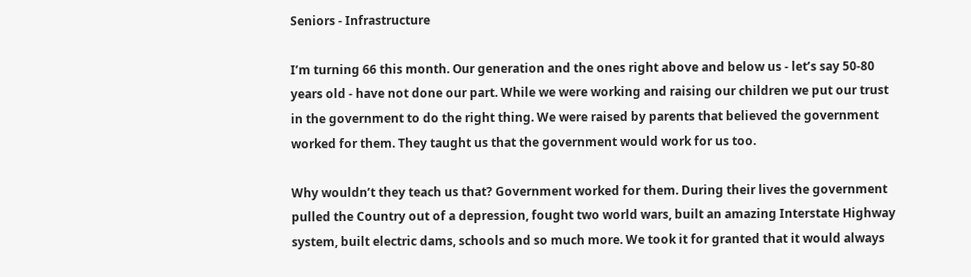Seniors - Infrastructure

I’m turning 66 this month. Our generation and the ones right above and below us - let’s say 50-80 years old - have not done our part. While we were working and raising our children we put our trust in the government to do the right thing. We were raised by parents that believed the government worked for them. They taught us that the government would work for us too.

Why wouldn’t they teach us that? Government worked for them. During their lives the government pulled the Country out of a depression, fought two world wars, built an amazing Interstate Highway system, built electric dams, schools and so much more. We took it for granted that it would always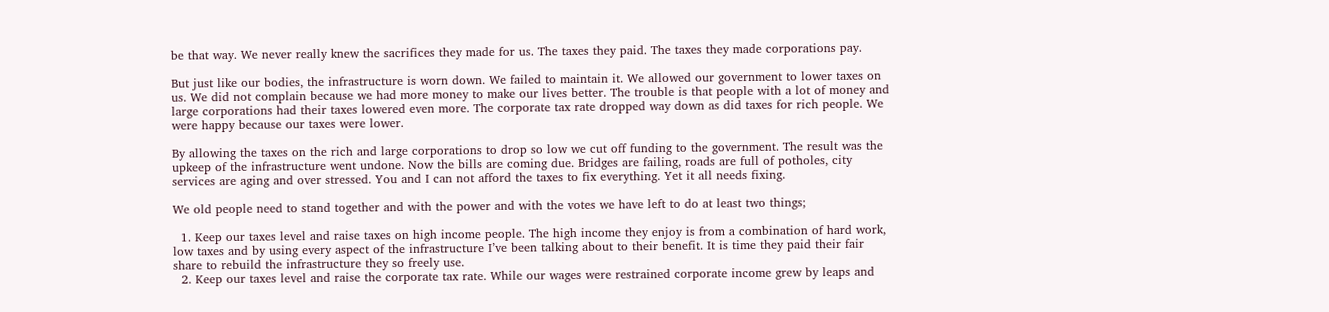be that way. We never really knew the sacrifices they made for us. The taxes they paid. The taxes they made corporations pay.

But just like our bodies, the infrastructure is worn down. We failed to maintain it. We allowed our government to lower taxes on us. We did not complain because we had more money to make our lives better. The trouble is that people with a lot of money and large corporations had their taxes lowered even more. The corporate tax rate dropped way down as did taxes for rich people. We were happy because our taxes were lower.

By allowing the taxes on the rich and large corporations to drop so low we cut off funding to the government. The result was the upkeep of the infrastructure went undone. Now the bills are coming due. Bridges are failing, roads are full of potholes, city services are aging and over stressed. You and I can not afford the taxes to fix everything. Yet it all needs fixing.

We old people need to stand together and with the power and with the votes we have left to do at least two things;

  1. Keep our taxes level and raise taxes on high income people. The high income they enjoy is from a combination of hard work, low taxes and by using every aspect of the infrastructure I’ve been talking about to their benefit. It is time they paid their fair share to rebuild the infrastructure they so freely use.
  2. Keep our taxes level and raise the corporate tax rate. While our wages were restrained corporate income grew by leaps and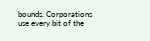bounds. Corporations use every bit of the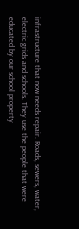infrastructure that now needs repair. Roads, sewers, water, electric grids and schools. They use the people that were educated by our school property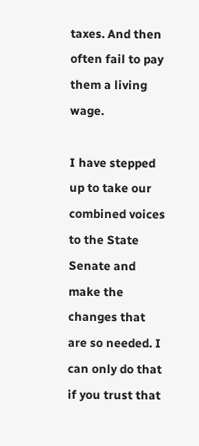taxes. And then often fail to pay them a living wage.

I have stepped up to take our combined voices to the State Senate and make the changes that are so needed. I can only do that if you trust that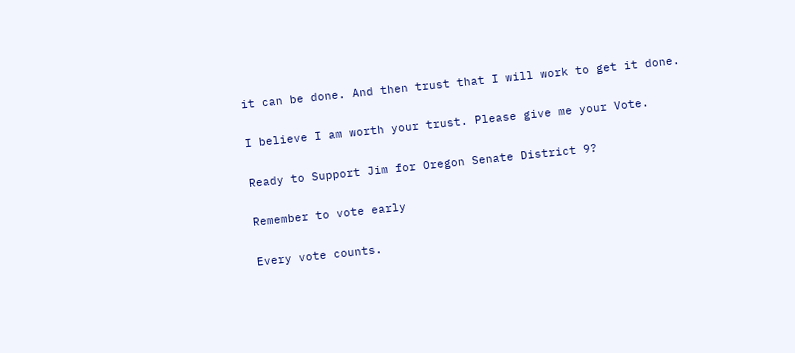it can be done. And then trust that I will work to get it done.

I believe I am worth your trust. Please give me your Vote.

Ready to Support Jim for Oregon Senate District 9?

Remember to vote early

Every vote counts.